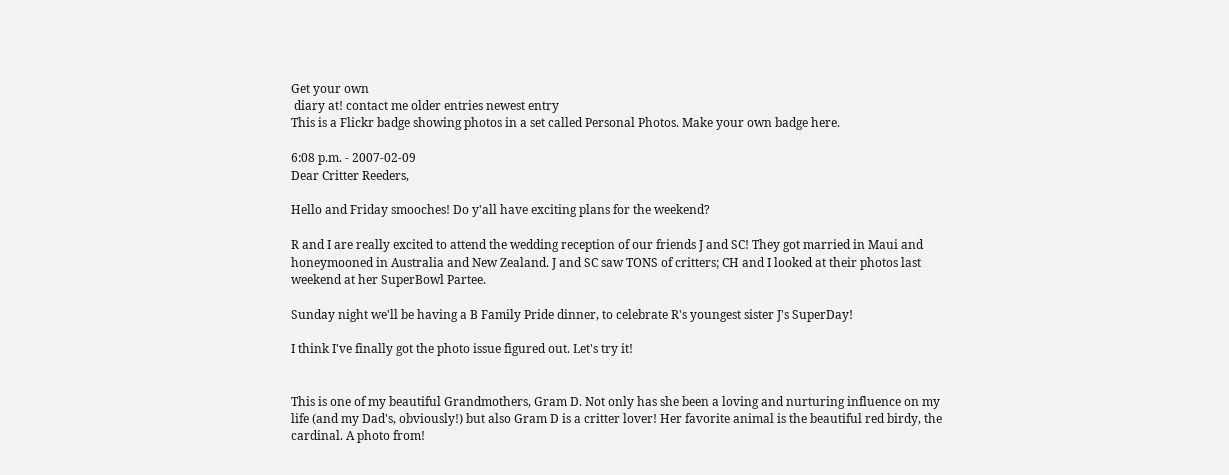Get your own
 diary at! contact me older entries newest entry
This is a Flickr badge showing photos in a set called Personal Photos. Make your own badge here.

6:08 p.m. - 2007-02-09
Dear Critter Reeders,

Hello and Friday smooches! Do y'all have exciting plans for the weekend?

R and I are really excited to attend the wedding reception of our friends J and SC! They got married in Maui and honeymooned in Australia and New Zealand. J and SC saw TONS of critters; CH and I looked at their photos last weekend at her SuperBowl Partee.

Sunday night we'll be having a B Family Pride dinner, to celebrate R's youngest sister J's SuperDay!

I think I've finally got the photo issue figured out. Let's try it!


This is one of my beautiful Grandmothers, Gram D. Not only has she been a loving and nurturing influence on my life (and my Dad's, obviously!) but also Gram D is a critter lover! Her favorite animal is the beautiful red birdy, the cardinal. A photo from!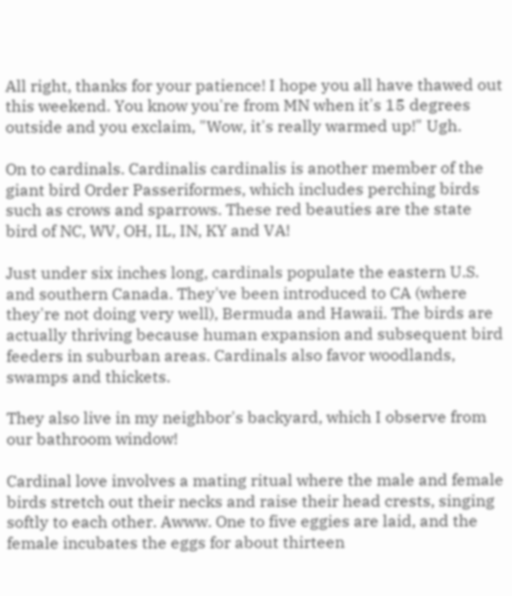All right, thanks for your patience! I hope you all have thawed out this weekend. You know you're from MN when it's 15 degrees outside and you exclaim, "Wow, it's really warmed up!" Ugh.

On to cardinals. Cardinalis cardinalis is another member of the giant bird Order Passeriformes, which includes perching birds such as crows and sparrows. These red beauties are the state bird of NC, WV, OH, IL, IN, KY and VA!

Just under six inches long, cardinals populate the eastern U.S. and southern Canada. They've been introduced to CA (where they're not doing very well), Bermuda and Hawaii. The birds are actually thriving because human expansion and subsequent bird feeders in suburban areas. Cardinals also favor woodlands, swamps and thickets.

They also live in my neighbor's backyard, which I observe from our bathroom window!

Cardinal love involves a mating ritual where the male and female birds stretch out their necks and raise their head crests, singing softly to each other. Awww. One to five eggies are laid, and the female incubates the eggs for about thirteen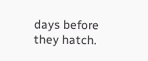days before they hatch.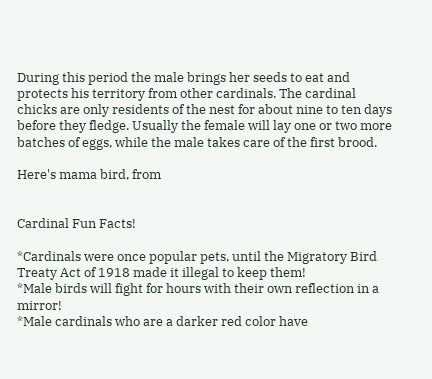During this period the male brings her seeds to eat and protects his territory from other cardinals. The cardinal chicks are only residents of the nest for about nine to ten days before they fledge. Usually the female will lay one or two more batches of eggs, while the male takes care of the first brood.

Here's mama bird, from


Cardinal Fun Facts!

*Cardinals were once popular pets, until the Migratory Bird Treaty Act of 1918 made it illegal to keep them!
*Male birds will fight for hours with their own reflection in a mirror!
*Male cardinals who are a darker red color have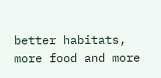better habitats, more food and more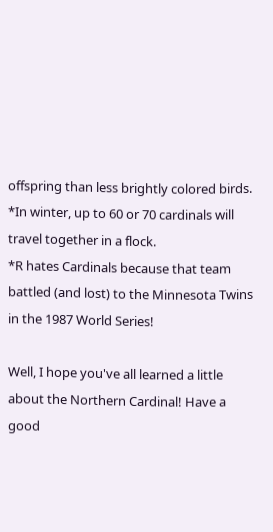offspring than less brightly colored birds.
*In winter, up to 60 or 70 cardinals will travel together in a flock.
*R hates Cardinals because that team battled (and lost) to the Minnesota Twins in the 1987 World Series!

Well, I hope you've all learned a little about the Northern Cardinal! Have a good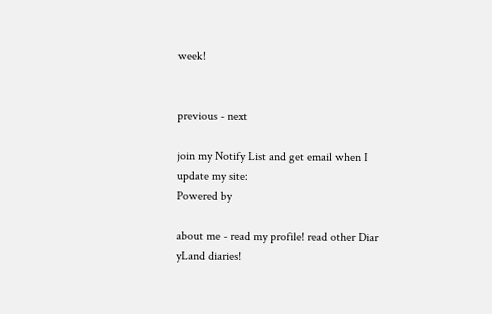week!


previous - next

join my Notify List and get email when I update my site:
Powered by

about me - read my profile! read other Diar
yLand diaries!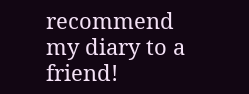recommend my diary to a friend!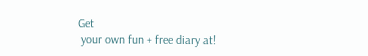Get
 your own fun + free diary at!